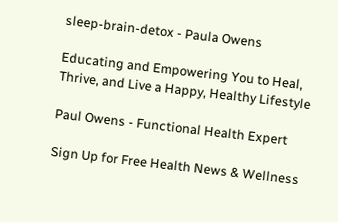sleep-brain-detox - Paula Owens

Educating and Empowering You to Heal, Thrive, and Live a Happy, Healthy Lifestyle

Paul Owens - Functional Health Expert

Sign Up for Free Health News & Wellness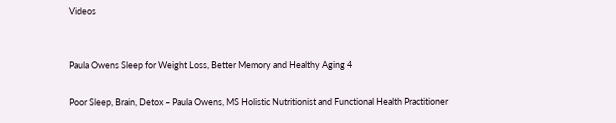Videos


Paula Owens Sleep for Weight Loss, Better Memory and Healthy Aging 4

Poor Sleep, Brain, Detox – Paula Owens, MS Holistic Nutritionist and Functional Health Practitioner